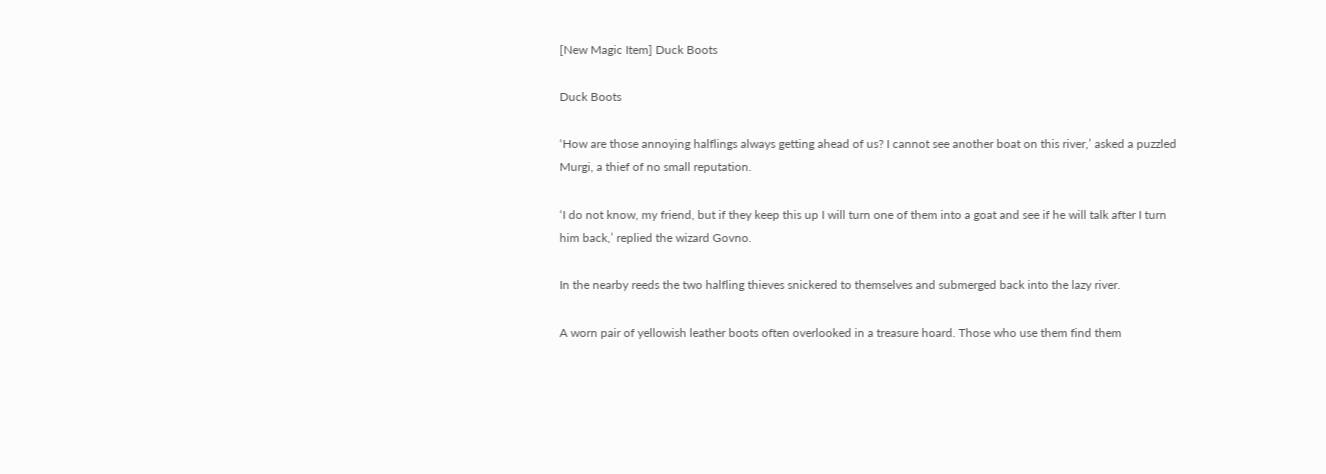[New Magic Item] Duck Boots

Duck Boots

‘How are those annoying halflings always getting ahead of us? I cannot see another boat on this river,’ asked a puzzled Murgi, a thief of no small reputation.

‘I do not know, my friend, but if they keep this up I will turn one of them into a goat and see if he will talk after I turn him back,’ replied the wizard Govno.

In the nearby reeds the two halfling thieves snickered to themselves and submerged back into the lazy river.

A worn pair of yellowish leather boots often overlooked in a treasure hoard. Those who use them find them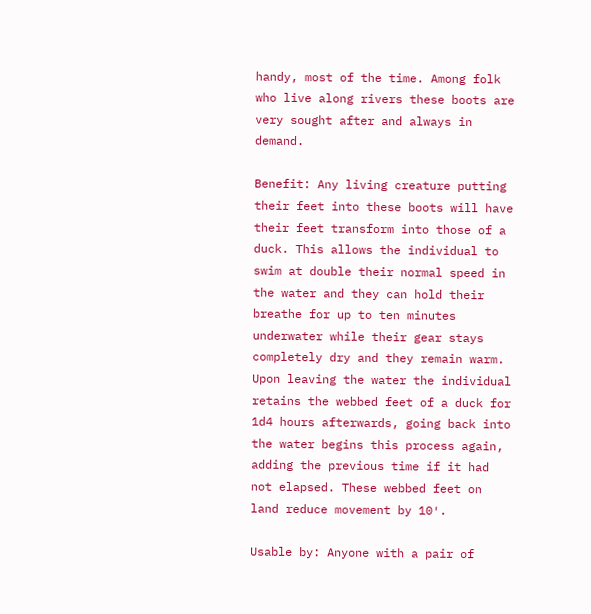handy, most of the time. Among folk who live along rivers these boots are very sought after and always in demand.

Benefit: Any living creature putting their feet into these boots will have their feet transform into those of a duck. This allows the individual to swim at double their normal speed in the water and they can hold their breathe for up to ten minutes underwater while their gear stays completely dry and they remain warm. Upon leaving the water the individual retains the webbed feet of a duck for 1d4 hours afterwards, going back into the water begins this process again, adding the previous time if it had not elapsed. These webbed feet on land reduce movement by 10′.

Usable by: Anyone with a pair of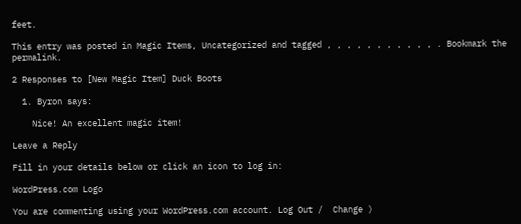feet.

This entry was posted in Magic Items, Uncategorized and tagged , , , , , , , , , , , . Bookmark the permalink.

2 Responses to [New Magic Item] Duck Boots

  1. Byron says:

    Nice! An excellent magic item!

Leave a Reply

Fill in your details below or click an icon to log in:

WordPress.com Logo

You are commenting using your WordPress.com account. Log Out /  Change )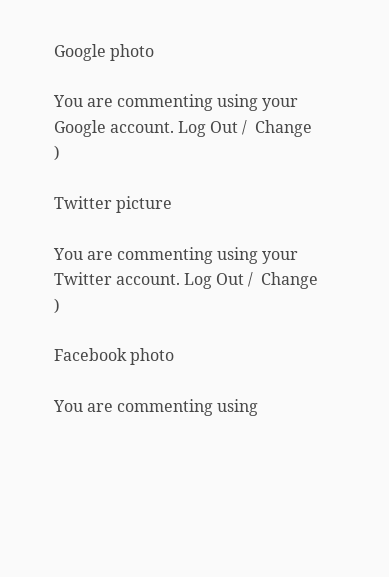Google photo

You are commenting using your Google account. Log Out /  Change )

Twitter picture

You are commenting using your Twitter account. Log Out /  Change )

Facebook photo

You are commenting using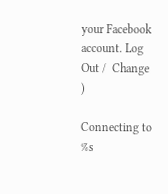your Facebook account. Log Out /  Change )

Connecting to %s